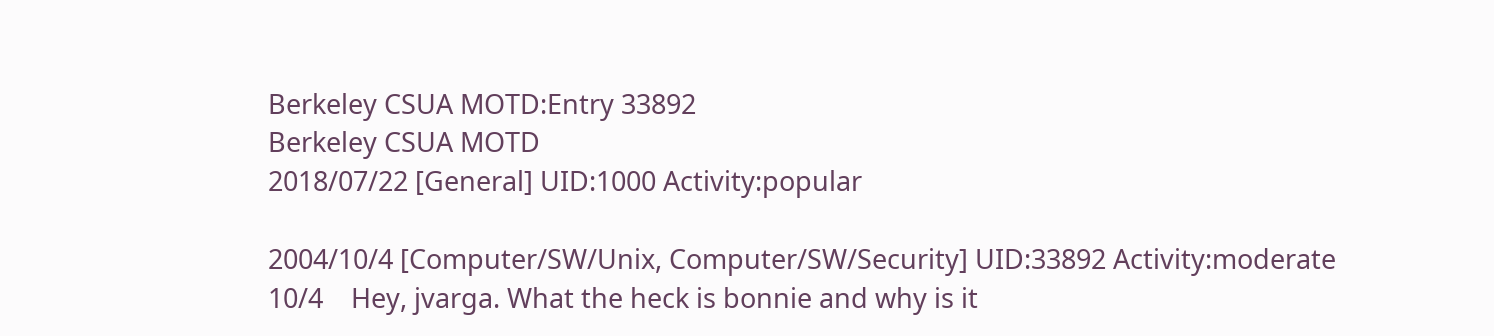Berkeley CSUA MOTD:Entry 33892
Berkeley CSUA MOTD
2018/07/22 [General] UID:1000 Activity:popular

2004/10/4 [Computer/SW/Unix, Computer/SW/Security] UID:33892 Activity:moderate
10/4    Hey, jvarga. What the heck is bonnie and why is it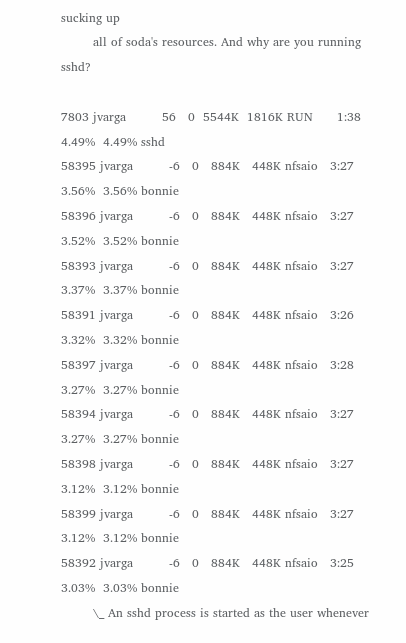sucking up
        all of soda's resources. And why are you running sshd?

7803 jvarga         56   0  5544K  1816K RUN      1:38  4.49%  4.49% sshd
58395 jvarga         -6   0   884K   448K nfsaio   3:27  3.56%  3.56% bonnie
58396 jvarga         -6   0   884K   448K nfsaio   3:27  3.52%  3.52% bonnie
58393 jvarga         -6   0   884K   448K nfsaio   3:27  3.37%  3.37% bonnie
58391 jvarga         -6   0   884K   448K nfsaio   3:26  3.32%  3.32% bonnie
58397 jvarga         -6   0   884K   448K nfsaio   3:28  3.27%  3.27% bonnie
58394 jvarga         -6   0   884K   448K nfsaio   3:27  3.27%  3.27% bonnie
58398 jvarga         -6   0   884K   448K nfsaio   3:27  3.12%  3.12% bonnie
58399 jvarga         -6   0   884K   448K nfsaio   3:27  3.12%  3.12% bonnie
58392 jvarga         -6   0   884K   448K nfsaio   3:25  3.03%  3.03% bonnie
        \_ An sshd process is started as the user whenever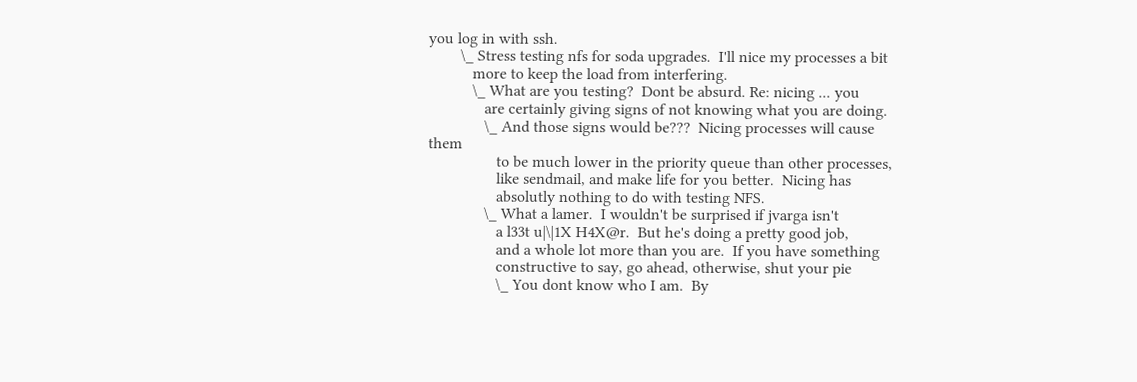you log in with ssh.
        \_ Stress testing nfs for soda upgrades.  I'll nice my processes a bit
           more to keep the load from interfering.
           \_ What are you testing?  Dont be absurd. Re: nicing ... you
              are certainly giving signs of not knowing what you are doing.
              \_ And those signs would be???  Nicing processes will cause them
                 to be much lower in the priority queue than other processes,
                 like sendmail, and make life for you better.  Nicing has
                 absolutly nothing to do with testing NFS.
              \_ What a lamer.  I wouldn't be surprised if jvarga isn't
                 a l33t u|\|1X H4X@r.  But he's doing a pretty good job,
                 and a whole lot more than you are.  If you have something
                 constructive to say, go ahead, otherwise, shut your pie
                 \_ You dont know who I am.  By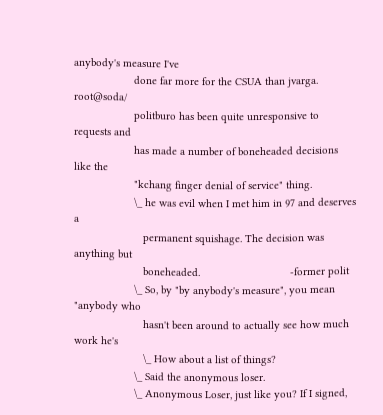anybody's measure I've
                    done far more for the CSUA than jvarga.  root@soda/
                    politburo has been quite unresponsive to requests and
                    has made a number of boneheaded decisions like the
                    "kchang finger denial of service" thing.
                    \_ he was evil when I met him in 97 and deserves a
                       permanent squishage. The decision was anything but
                       boneheaded.                              -former polit
                    \_ So, by "by anybody's measure", you mean "anybody who
                       hasn't been around to actually see how much work he's
                       \_ How about a list of things?
                    \_ Said the anonymous loser.
                    \_ Anonymous Loser, just like you? If I signed,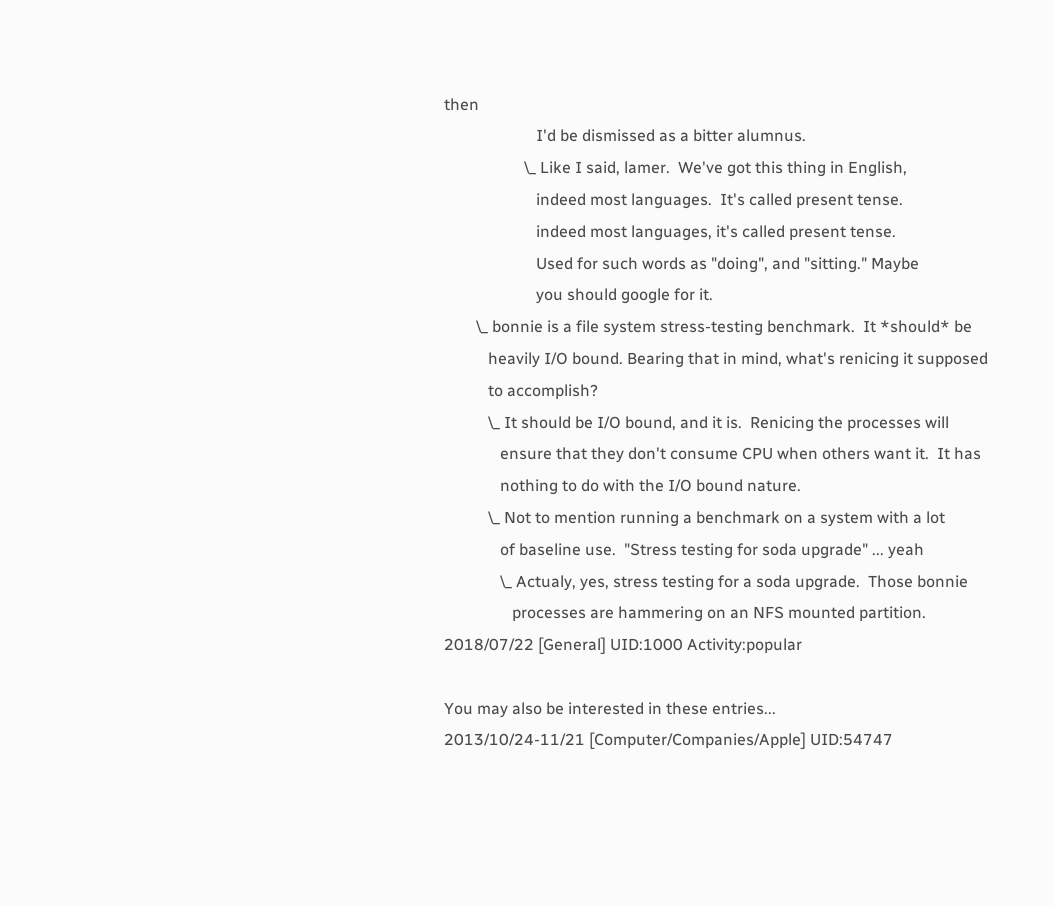then
                       I'd be dismissed as a bitter alumnus.
                    \_ Like I said, lamer.  We've got this thing in English,
                       indeed most languages.  It's called present tense.
                       indeed most languages, it's called present tense.
                       Used for such words as "doing", and "sitting." Maybe
                       you should google for it.
        \_ bonnie is a file system stress-testing benchmark.  It *should* be
           heavily I/O bound. Bearing that in mind, what's renicing it supposed
           to accomplish?
           \_ It should be I/O bound, and it is.  Renicing the processes will
              ensure that they don't consume CPU when others want it.  It has
              nothing to do with the I/O bound nature.
           \_ Not to mention running a benchmark on a system with a lot
              of baseline use.  "Stress testing for soda upgrade" ... yeah
              \_ Actualy, yes, stress testing for a soda upgrade.  Those bonnie
                 processes are hammering on an NFS mounted partition.
2018/07/22 [General] UID:1000 Activity:popular

You may also be interested in these entries...
2013/10/24-11/21 [Computer/Companies/Apple] UID:54747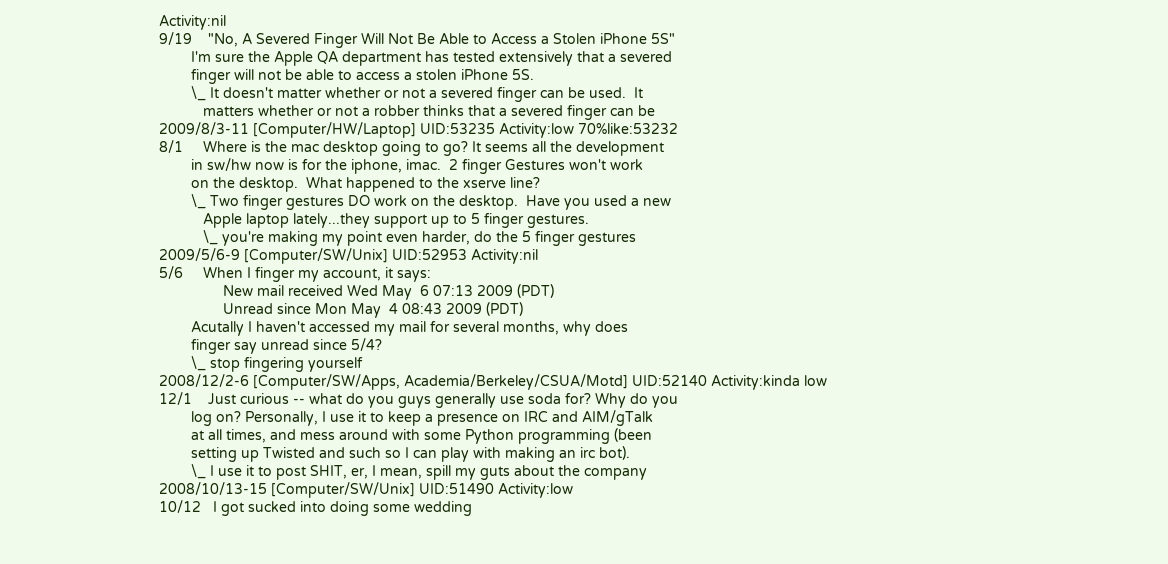Activity:nil
9/19    "No, A Severed Finger Will Not Be Able to Access a Stolen iPhone 5S"
        I'm sure the Apple QA department has tested extensively that a severed
        finger will not be able to access a stolen iPhone 5S.
        \_ It doesn't matter whether or not a severed finger can be used.  It
           matters whether or not a robber thinks that a severed finger can be
2009/8/3-11 [Computer/HW/Laptop] UID:53235 Activity:low 70%like:53232
8/1     Where is the mac desktop going to go? It seems all the development
        in sw/hw now is for the iphone, imac.  2 finger Gestures won't work
        on the desktop.  What happened to the xserve line?
        \_ Two finger gestures DO work on the desktop.  Have you used a new
           Apple laptop lately...they support up to 5 finger gestures.
           \_ you're making my point even harder, do the 5 finger gestures
2009/5/6-9 [Computer/SW/Unix] UID:52953 Activity:nil
5/6     When I finger my account, it says:
                New mail received Wed May  6 07:13 2009 (PDT)
                Unread since Mon May  4 08:43 2009 (PDT)
        Acutally I haven't accessed my mail for several months, why does
        finger say unread since 5/4?
        \_ stop fingering yourself
2008/12/2-6 [Computer/SW/Apps, Academia/Berkeley/CSUA/Motd] UID:52140 Activity:kinda low
12/1    Just curious -- what do you guys generally use soda for? Why do you
        log on? Personally, I use it to keep a presence on IRC and AIM/gTalk
        at all times, and mess around with some Python programming (been
        setting up Twisted and such so I can play with making an irc bot).
        \_ I use it to post SHIT, er, I mean, spill my guts about the company
2008/10/13-15 [Computer/SW/Unix] UID:51490 Activity:low
10/12   I got sucked into doing some wedding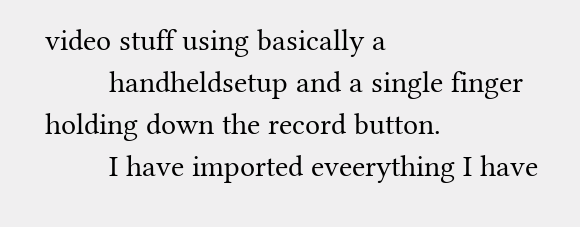video stuff using basically a
        handheldsetup and a single finger  holding down the record button.
        I have imported eveerything I have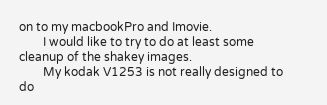on to my macbookPro and Imovie.
        I would like to try to do at least some cleanup of the shakey images.
        My kodak V1253 is not really designed to do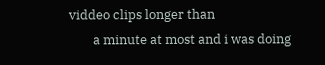viddeo clips longer than
        a minute at most and i was doing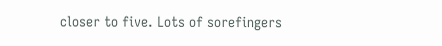closer to five. Lots of sorefingers